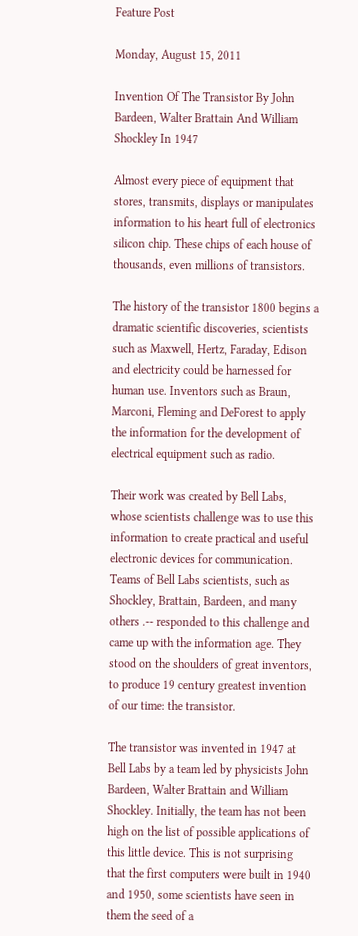Feature Post

Monday, August 15, 2011

Invention Of The Transistor By John Bardeen, Walter Brattain And William Shockley In 1947

Almost every piece of equipment that stores, transmits, displays or manipulates information to his heart full of electronics silicon chip. These chips of each house of thousands, even millions of transistors.

The history of the transistor 1800 begins a dramatic scientific discoveries, scientists such as Maxwell, Hertz, Faraday, Edison and electricity could be harnessed for human use. Inventors such as Braun, Marconi, Fleming and DeForest to apply the information for the development of electrical equipment such as radio.

Their work was created by Bell Labs, whose scientists challenge was to use this information to create practical and useful electronic devices for communication. Teams of Bell Labs scientists, such as Shockley, Brattain, Bardeen, and many others .-- responded to this challenge and came up with the information age. They stood on the shoulders of great inventors, to produce 19 century greatest invention of our time: the transistor.

The transistor was invented in 1947 at Bell Labs by a team led by physicists John Bardeen, Walter Brattain and William Shockley. Initially, the team has not been high on the list of possible applications of this little device. This is not surprising that the first computers were built in 1940 and 1950, some scientists have seen in them the seed of a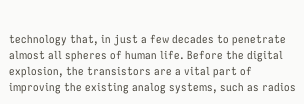technology that, in just a few decades to penetrate almost all spheres of human life. Before the digital explosion, the transistors are a vital part of improving the existing analog systems, such as radios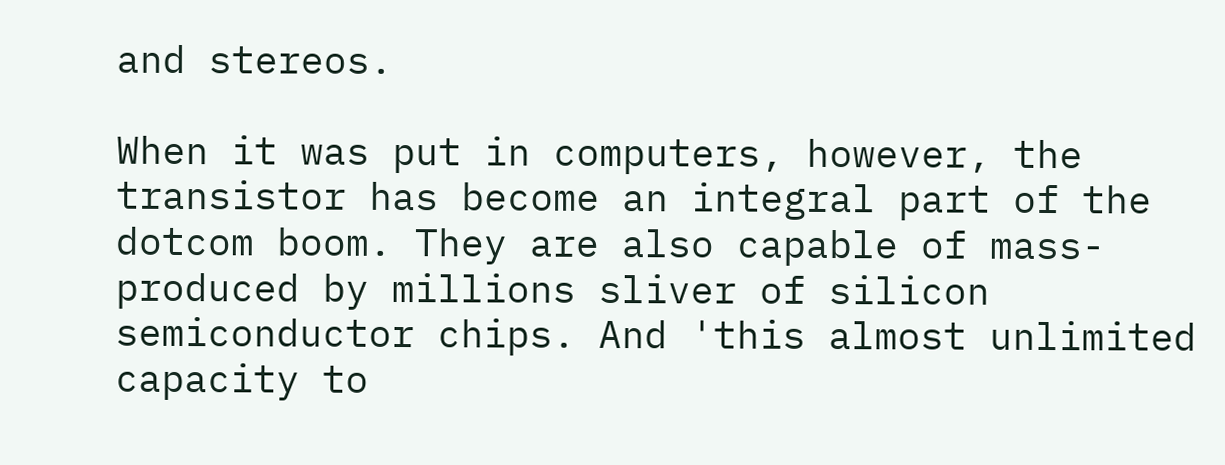and stereos.

When it was put in computers, however, the transistor has become an integral part of the dotcom boom. They are also capable of mass-produced by millions sliver of silicon semiconductor chips. And 'this almost unlimited capacity to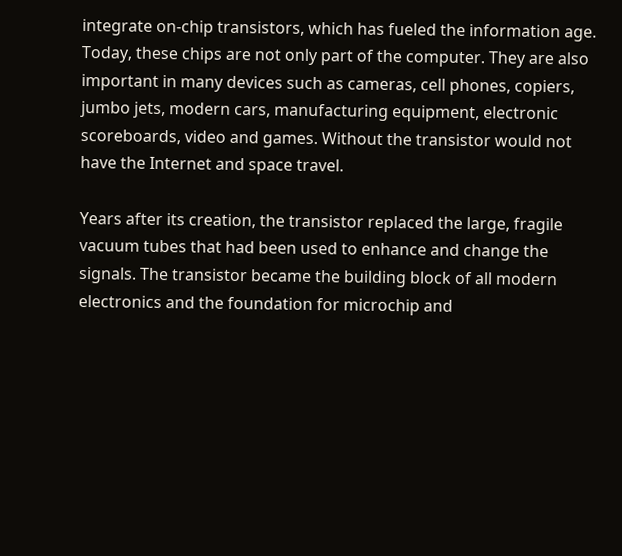integrate on-chip transistors, which has fueled the information age. Today, these chips are not only part of the computer. They are also important in many devices such as cameras, cell phones, copiers, jumbo jets, modern cars, manufacturing equipment, electronic scoreboards, video and games. Without the transistor would not have the Internet and space travel.

Years after its creation, the transistor replaced the large, fragile vacuum tubes that had been used to enhance and change the signals. The transistor became the building block of all modern electronics and the foundation for microchip and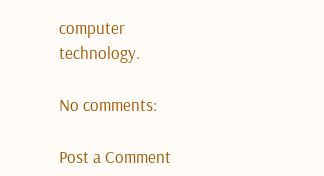computer technology.

No comments:

Post a Comment